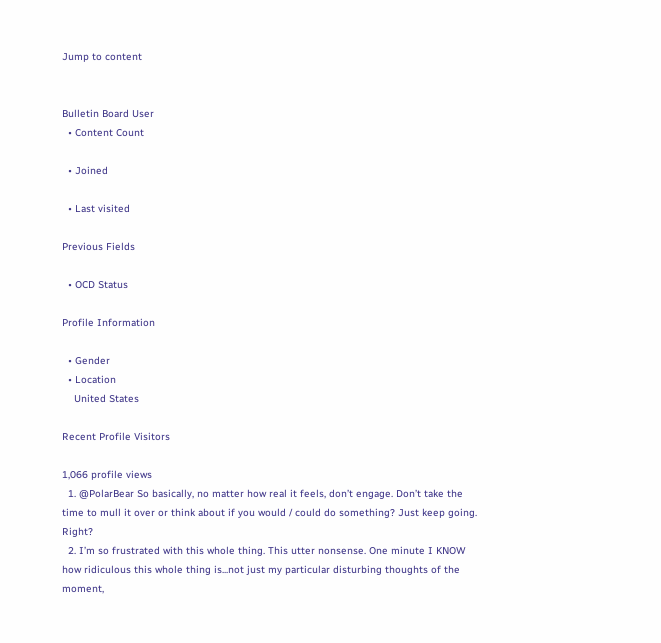Jump to content


Bulletin Board User
  • Content Count

  • Joined

  • Last visited

Previous Fields

  • OCD Status

Profile Information

  • Gender
  • Location
    United States

Recent Profile Visitors

1,066 profile views
  1. @PolarBear So basically, no matter how real it feels, don’t engage. Don’t take the time to mull it over or think about if you would / could do something? Just keep going. Right?
  2. I’m so frustrated with this whole thing. This utter nonsense. One minute I KNOW how ridiculous this whole thing is...not just my particular disturbing thoughts of the moment,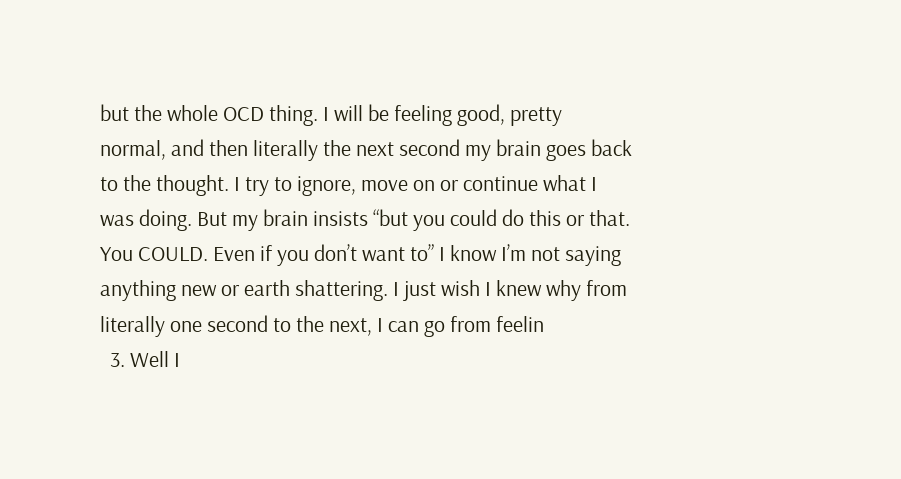but the whole OCD thing. I will be feeling good, pretty normal, and then literally the next second my brain goes back to the thought. I try to ignore, move on or continue what I was doing. But my brain insists “but you could do this or that. You COULD. Even if you don’t want to” I know I’m not saying anything new or earth shattering. I just wish I knew why from literally one second to the next, I can go from feelin
  3. Well I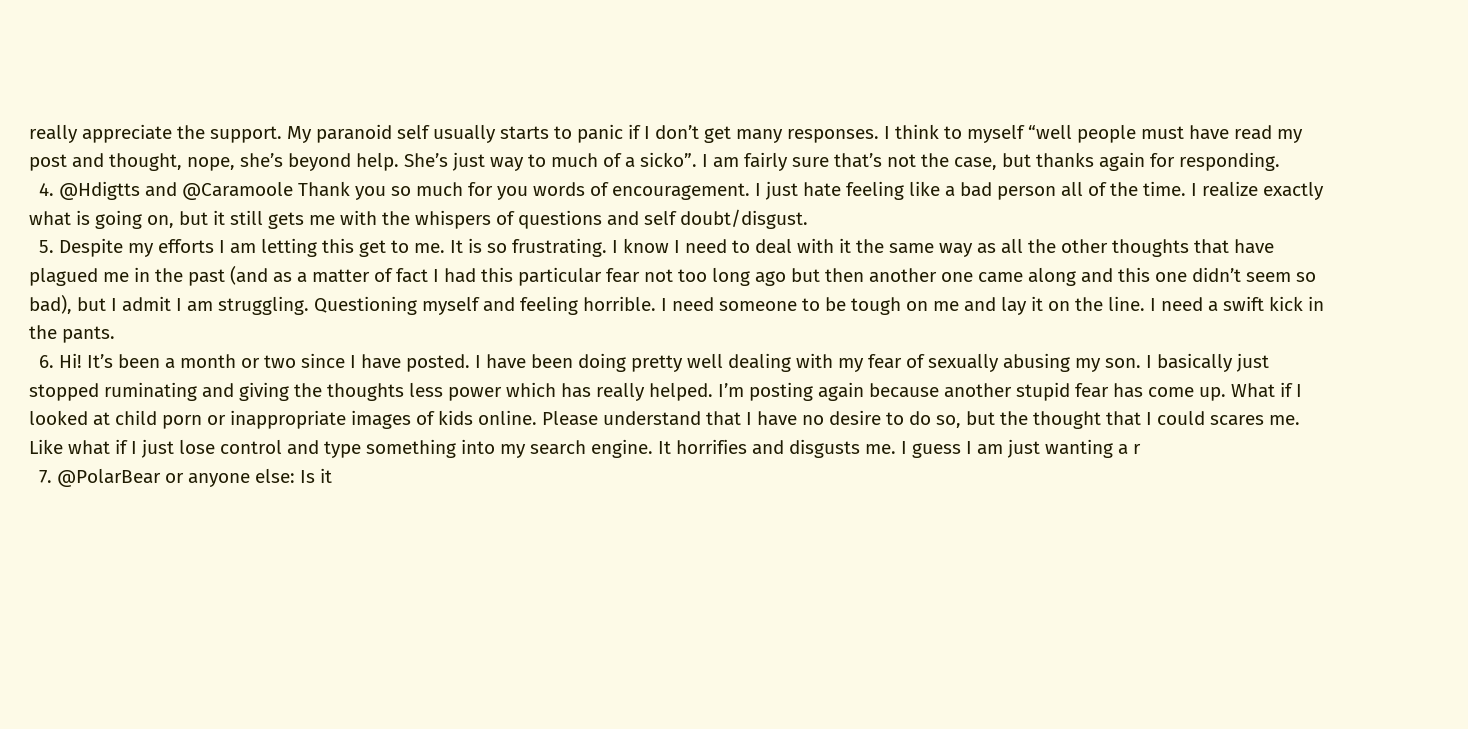really appreciate the support. My paranoid self usually starts to panic if I don’t get many responses. I think to myself “well people must have read my post and thought, nope, she’s beyond help. She’s just way to much of a sicko”. I am fairly sure that’s not the case, but thanks again for responding.
  4. @Hdigtts and @Caramoole Thank you so much for you words of encouragement. I just hate feeling like a bad person all of the time. I realize exactly what is going on, but it still gets me with the whispers of questions and self doubt/disgust.
  5. Despite my efforts I am letting this get to me. It is so frustrating. I know I need to deal with it the same way as all the other thoughts that have plagued me in the past (and as a matter of fact I had this particular fear not too long ago but then another one came along and this one didn’t seem so bad), but I admit I am struggling. Questioning myself and feeling horrible. I need someone to be tough on me and lay it on the line. I need a swift kick in the pants.
  6. Hi! It’s been a month or two since I have posted. I have been doing pretty well dealing with my fear of sexually abusing my son. I basically just stopped ruminating and giving the thoughts less power which has really helped. I’m posting again because another stupid fear has come up. What if I looked at child porn or inappropriate images of kids online. Please understand that I have no desire to do so, but the thought that I could scares me. Like what if I just lose control and type something into my search engine. It horrifies and disgusts me. I guess I am just wanting a r
  7. @PolarBear or anyone else: Is it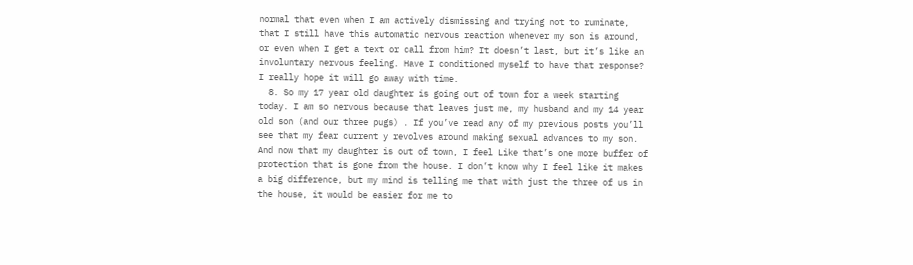normal that even when I am actively dismissing and trying not to ruminate, that I still have this automatic nervous reaction whenever my son is around, or even when I get a text or call from him? It doesn’t last, but it’s like an involuntary nervous feeling. Have I conditioned myself to have that response? I really hope it will go away with time.
  8. So my 17 year old daughter is going out of town for a week starting today. I am so nervous because that leaves just me, my husband and my 14 year old son (and our three pugs) . If you’ve read any of my previous posts you’ll see that my fear current y revolves around making sexual advances to my son. And now that my daughter is out of town, I feel Like that’s one more buffer of protection that is gone from the house. I don’t know why I feel like it makes a big difference, but my mind is telling me that with just the three of us in the house, it would be easier for me to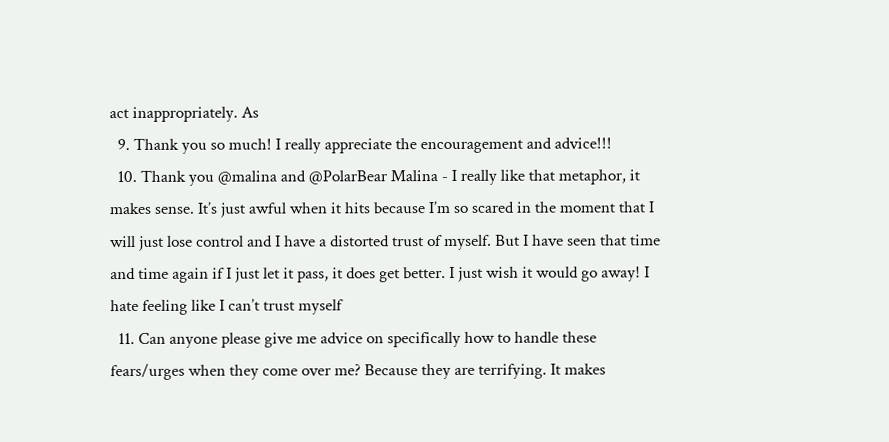act inappropriately. As
  9. Thank you so much! I really appreciate the encouragement and advice!!!
  10. Thank you @malina and @PolarBear Malina - I really like that metaphor, it makes sense. It’s just awful when it hits because I’m so scared in the moment that I will just lose control and I have a distorted trust of myself. But I have seen that time and time again if I just let it pass, it does get better. I just wish it would go away! I hate feeling like I can’t trust myself
  11. Can anyone please give me advice on specifically how to handle these fears/urges when they come over me? Because they are terrifying. It makes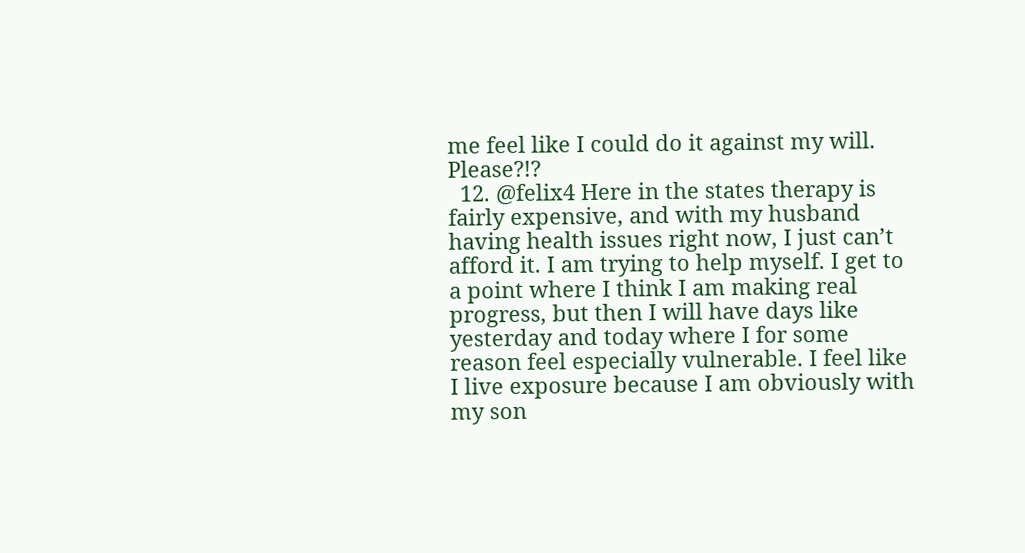me feel like I could do it against my will. Please?!?
  12. @felix4 Here in the states therapy is fairly expensive, and with my husband having health issues right now, I just can’t afford it. I am trying to help myself. I get to a point where I think I am making real progress, but then I will have days like yesterday and today where I for some reason feel especially vulnerable. I feel like I live exposure because I am obviously with my son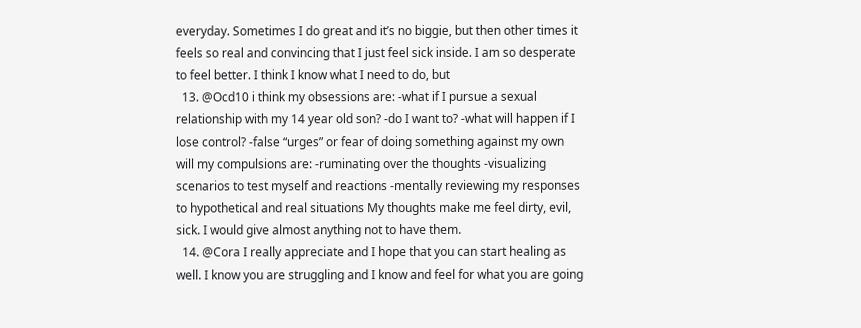everyday. Sometimes I do great and it’s no biggie, but then other times it feels so real and convincing that I just feel sick inside. I am so desperate to feel better. I think I know what I need to do, but
  13. @Ocd10 i think my obsessions are: -what if I pursue a sexual relationship with my 14 year old son? -do I want to? -what will happen if I lose control? -false “urges” or fear of doing something against my own will my compulsions are: -ruminating over the thoughts -visualizing scenarios to test myself and reactions -mentally reviewing my responses to hypothetical and real situations My thoughts make me feel dirty, evil, sick. I would give almost anything not to have them.
  14. @Cora I really appreciate and I hope that you can start healing as well. I know you are struggling and I know and feel for what you are going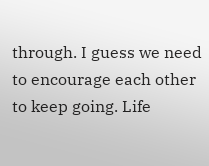through. I guess we need to encourage each other to keep going. Life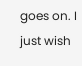goes on. I just wish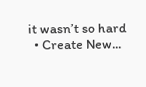it wasn’t so hard
  • Create New...